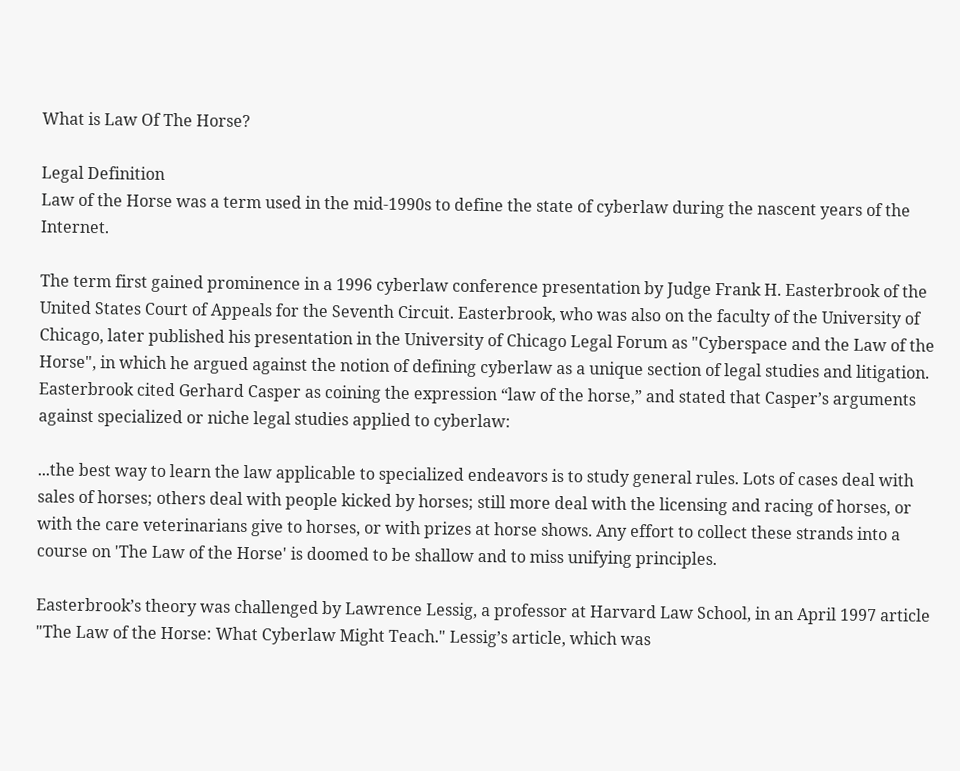What is Law Of The Horse?

Legal Definition
Law of the Horse was a term used in the mid-1990s to define the state of cyberlaw during the nascent years of the Internet.

The term first gained prominence in a 1996 cyberlaw conference presentation by Judge Frank H. Easterbrook of the United States Court of Appeals for the Seventh Circuit. Easterbrook, who was also on the faculty of the University of Chicago, later published his presentation in the University of Chicago Legal Forum as "Cyberspace and the Law of the Horse", in which he argued against the notion of defining cyberlaw as a unique section of legal studies and litigation. Easterbrook cited Gerhard Casper as coining the expression “law of the horse,” and stated that Casper’s arguments against specialized or niche legal studies applied to cyberlaw:

...the best way to learn the law applicable to specialized endeavors is to study general rules. Lots of cases deal with sales of horses; others deal with people kicked by horses; still more deal with the licensing and racing of horses, or with the care veterinarians give to horses, or with prizes at horse shows. Any effort to collect these strands into a course on 'The Law of the Horse' is doomed to be shallow and to miss unifying principles.

Easterbrook’s theory was challenged by Lawrence Lessig, a professor at Harvard Law School, in an April 1997 article "The Law of the Horse: What Cyberlaw Might Teach." Lessig’s article, which was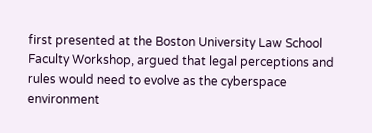first presented at the Boston University Law School Faculty Workshop, argued that legal perceptions and rules would need to evolve as the cyberspace environment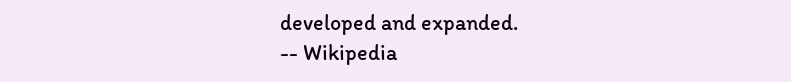developed and expanded.
-- Wikipedia